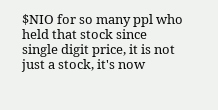$NIO for so many ppl who held that stock since single digit price, it is not just a stock, it's now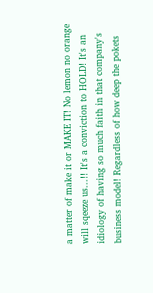a matter of make it or MAKE IT! No lemon no orange will sqeeze us...!! It's a conviction to HOLD! It's an idiology of having so much faith in that company's business model! Regardless of how deep the pokets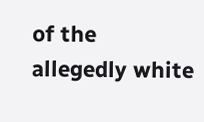of the allegedly white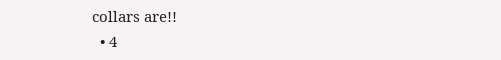collars are!!
  • 4